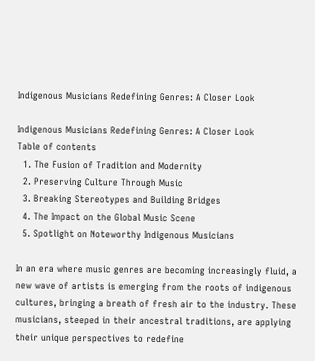Indigenous Musicians Redefining Genres: A Closer Look

Indigenous Musicians Redefining Genres: A Closer Look
Table of contents
  1. The Fusion of Tradition and Modernity
  2. Preserving Culture Through Music
  3. Breaking Stereotypes and Building Bridges
  4. The Impact on the Global Music Scene
  5. Spotlight on Noteworthy Indigenous Musicians

In an era where music genres are becoming increasingly fluid, a new wave of artists is emerging from the roots of indigenous cultures, bringing a breath of fresh air to the industry. These musicians, steeped in their ancestral traditions, are applying their unique perspectives to redefine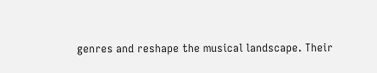genres and reshape the musical landscape. Their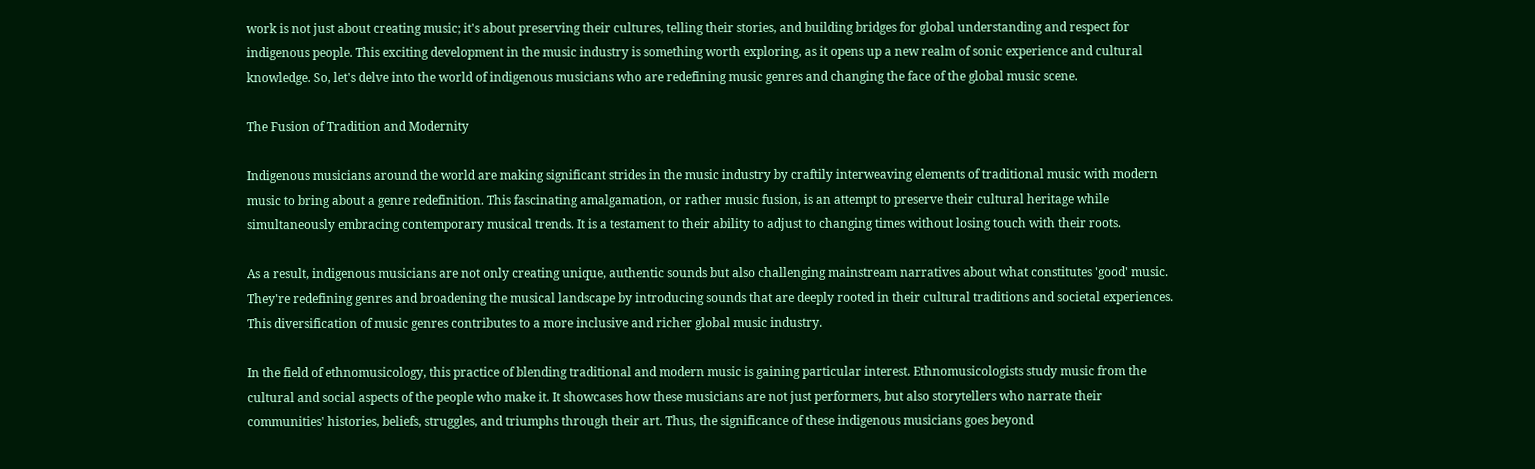work is not just about creating music; it's about preserving their cultures, telling their stories, and building bridges for global understanding and respect for indigenous people. This exciting development in the music industry is something worth exploring, as it opens up a new realm of sonic experience and cultural knowledge. So, let's delve into the world of indigenous musicians who are redefining music genres and changing the face of the global music scene.

The Fusion of Tradition and Modernity

Indigenous musicians around the world are making significant strides in the music industry by craftily interweaving elements of traditional music with modern music to bring about a genre redefinition. This fascinating amalgamation, or rather music fusion, is an attempt to preserve their cultural heritage while simultaneously embracing contemporary musical trends. It is a testament to their ability to adjust to changing times without losing touch with their roots.

As a result, indigenous musicians are not only creating unique, authentic sounds but also challenging mainstream narratives about what constitutes 'good' music. They're redefining genres and broadening the musical landscape by introducing sounds that are deeply rooted in their cultural traditions and societal experiences. This diversification of music genres contributes to a more inclusive and richer global music industry.

In the field of ethnomusicology, this practice of blending traditional and modern music is gaining particular interest. Ethnomusicologists study music from the cultural and social aspects of the people who make it. It showcases how these musicians are not just performers, but also storytellers who narrate their communities' histories, beliefs, struggles, and triumphs through their art. Thus, the significance of these indigenous musicians goes beyond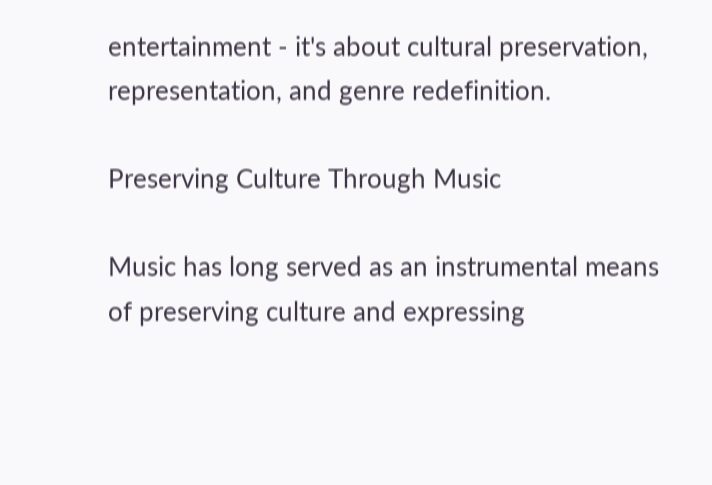entertainment - it's about cultural preservation, representation, and genre redefinition.

Preserving Culture Through Music

Music has long served as an instrumental means of preserving culture and expressing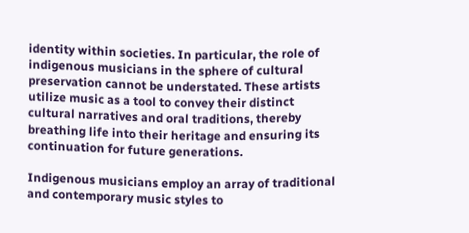identity within societies. In particular, the role of indigenous musicians in the sphere of cultural preservation cannot be understated. These artists utilize music as a tool to convey their distinct cultural narratives and oral traditions, thereby breathing life into their heritage and ensuring its continuation for future generations.

Indigenous musicians employ an array of traditional and contemporary music styles to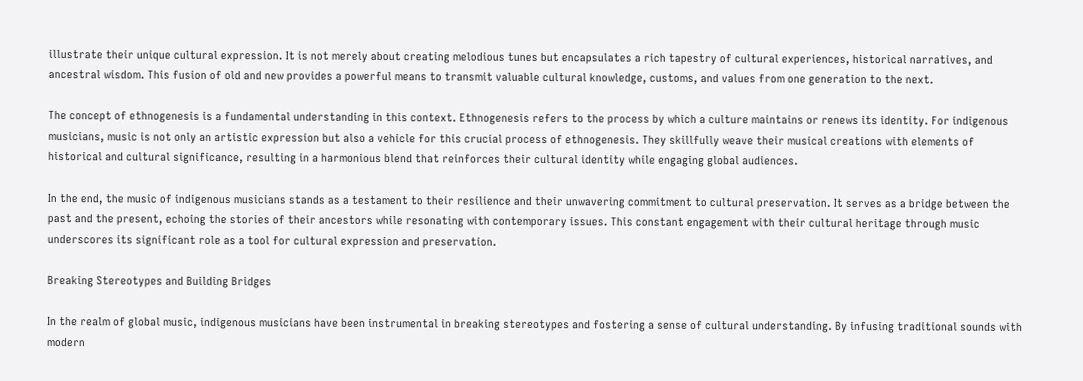illustrate their unique cultural expression. It is not merely about creating melodious tunes but encapsulates a rich tapestry of cultural experiences, historical narratives, and ancestral wisdom. This fusion of old and new provides a powerful means to transmit valuable cultural knowledge, customs, and values from one generation to the next.

The concept of ethnogenesis is a fundamental understanding in this context. Ethnogenesis refers to the process by which a culture maintains or renews its identity. For indigenous musicians, music is not only an artistic expression but also a vehicle for this crucial process of ethnogenesis. They skillfully weave their musical creations with elements of historical and cultural significance, resulting in a harmonious blend that reinforces their cultural identity while engaging global audiences.

In the end, the music of indigenous musicians stands as a testament to their resilience and their unwavering commitment to cultural preservation. It serves as a bridge between the past and the present, echoing the stories of their ancestors while resonating with contemporary issues. This constant engagement with their cultural heritage through music underscores its significant role as a tool for cultural expression and preservation.

Breaking Stereotypes and Building Bridges

In the realm of global music, indigenous musicians have been instrumental in breaking stereotypes and fostering a sense of cultural understanding. By infusing traditional sounds with modern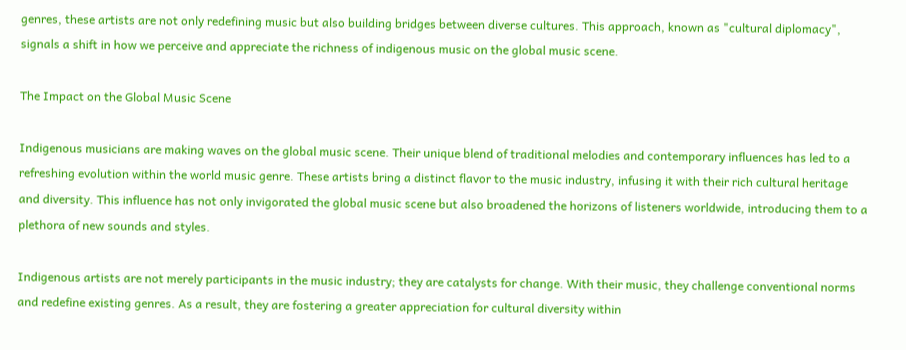genres, these artists are not only redefining music but also building bridges between diverse cultures. This approach, known as "cultural diplomacy", signals a shift in how we perceive and appreciate the richness of indigenous music on the global music scene.

The Impact on the Global Music Scene

Indigenous musicians are making waves on the global music scene. Their unique blend of traditional melodies and contemporary influences has led to a refreshing evolution within the world music genre. These artists bring a distinct flavor to the music industry, infusing it with their rich cultural heritage and diversity. This influence has not only invigorated the global music scene but also broadened the horizons of listeners worldwide, introducing them to a plethora of new sounds and styles.

Indigenous artists are not merely participants in the music industry; they are catalysts for change. With their music, they challenge conventional norms and redefine existing genres. As a result, they are fostering a greater appreciation for cultural diversity within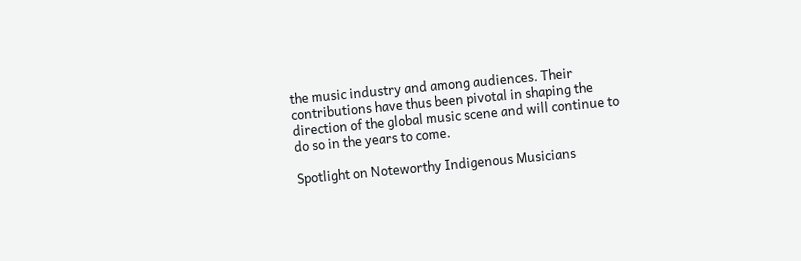the music industry and among audiences. Their contributions have thus been pivotal in shaping the direction of the global music scene and will continue to do so in the years to come.

Spotlight on Noteworthy Indigenous Musicians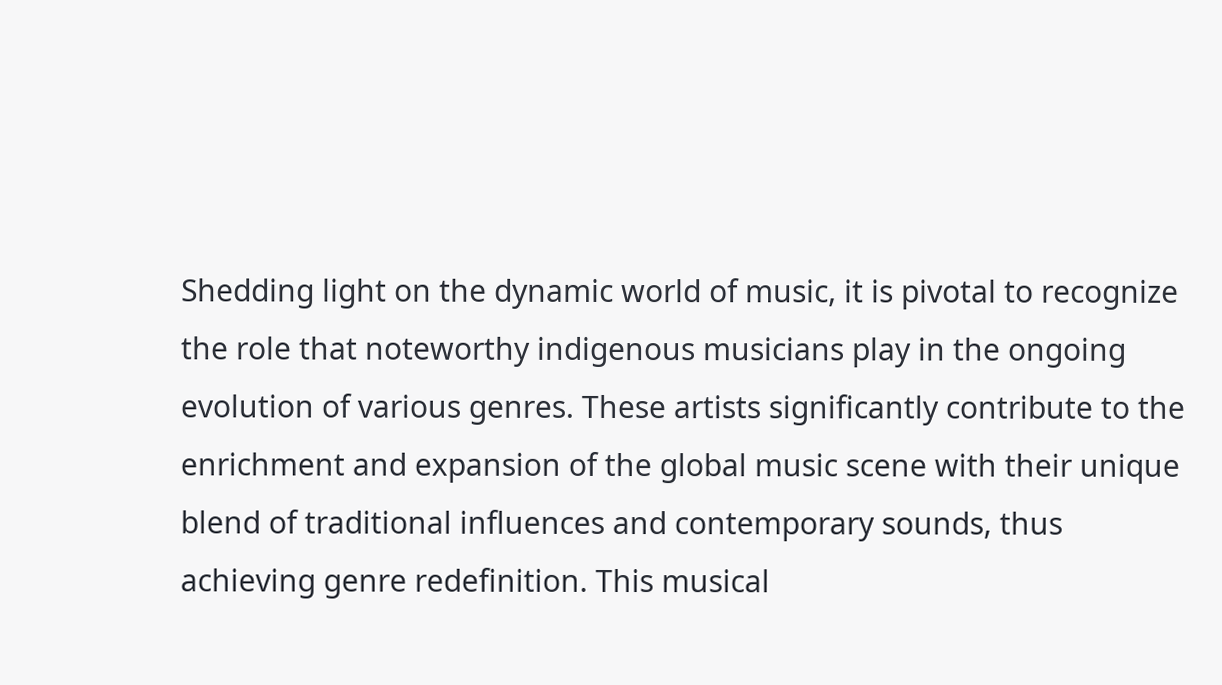Shedding light on the dynamic world of music, it is pivotal to recognize the role that noteworthy indigenous musicians play in the ongoing evolution of various genres. These artists significantly contribute to the enrichment and expansion of the global music scene with their unique blend of traditional influences and contemporary sounds, thus achieving genre redefinition. This musical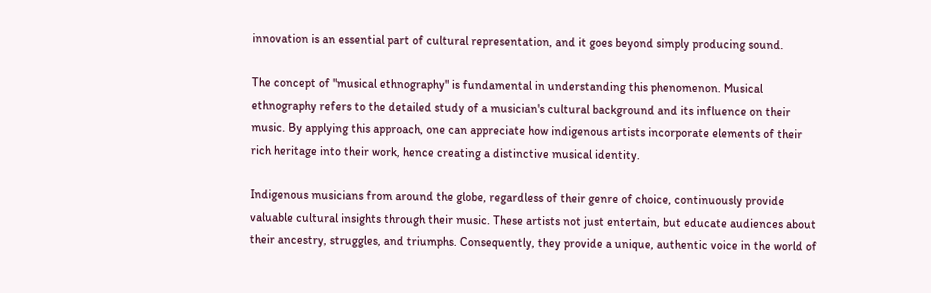innovation is an essential part of cultural representation, and it goes beyond simply producing sound.

The concept of "musical ethnography" is fundamental in understanding this phenomenon. Musical ethnography refers to the detailed study of a musician's cultural background and its influence on their music. By applying this approach, one can appreciate how indigenous artists incorporate elements of their rich heritage into their work, hence creating a distinctive musical identity.

Indigenous musicians from around the globe, regardless of their genre of choice, continuously provide valuable cultural insights through their music. These artists not just entertain, but educate audiences about their ancestry, struggles, and triumphs. Consequently, they provide a unique, authentic voice in the world of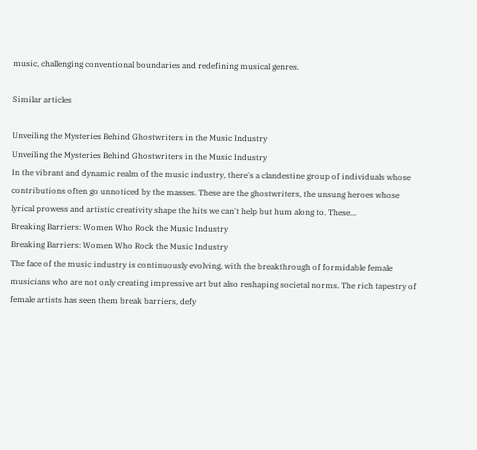music, challenging conventional boundaries and redefining musical genres.

Similar articles

Unveiling the Mysteries Behind Ghostwriters in the Music Industry
Unveiling the Mysteries Behind Ghostwriters in the Music Industry
In the vibrant and dynamic realm of the music industry, there's a clandestine group of individuals whose contributions often go unnoticed by the masses. These are the ghostwriters, the unsung heroes whose lyrical prowess and artistic creativity shape the hits we can't help but hum along to. These...
Breaking Barriers: Women Who Rock the Music Industry
Breaking Barriers: Women Who Rock the Music Industry
The face of the music industry is continuously evolving, with the breakthrough of formidable female musicians who are not only creating impressive art but also reshaping societal norms. The rich tapestry of female artists has seen them break barriers, defy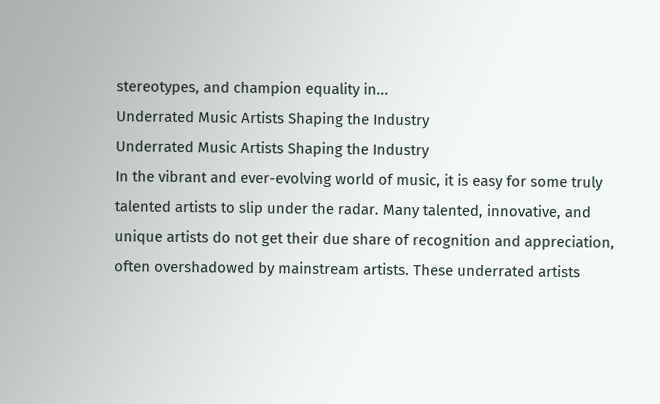stereotypes, and champion equality in...
Underrated Music Artists Shaping the Industry
Underrated Music Artists Shaping the Industry
In the vibrant and ever-evolving world of music, it is easy for some truly talented artists to slip under the radar. Many talented, innovative, and unique artists do not get their due share of recognition and appreciation, often overshadowed by mainstream artists. These underrated artists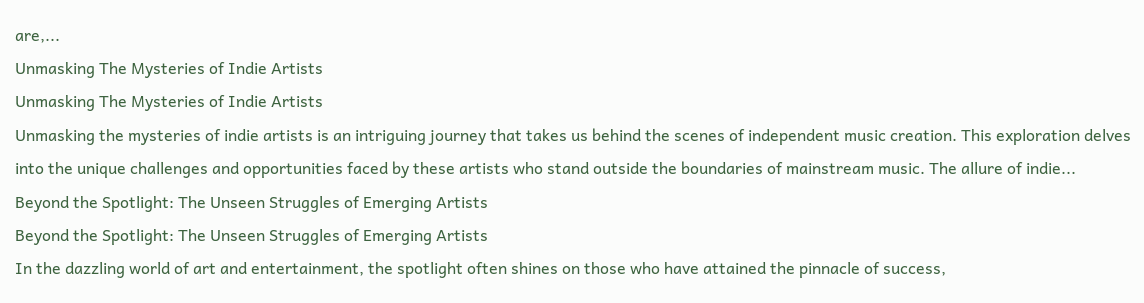are,...
Unmasking The Mysteries of Indie Artists
Unmasking The Mysteries of Indie Artists
Unmasking the mysteries of indie artists is an intriguing journey that takes us behind the scenes of independent music creation. This exploration delves into the unique challenges and opportunities faced by these artists who stand outside the boundaries of mainstream music. The allure of indie...
Beyond the Spotlight: The Unseen Struggles of Emerging Artists
Beyond the Spotlight: The Unseen Struggles of Emerging Artists
In the dazzling world of art and entertainment, the spotlight often shines on those who have attained the pinnacle of success,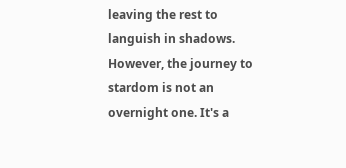leaving the rest to languish in shadows. However, the journey to stardom is not an overnight one. It's a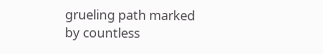grueling path marked by countless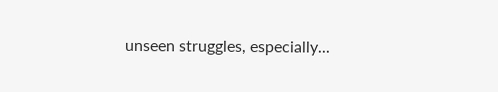unseen struggles, especially...